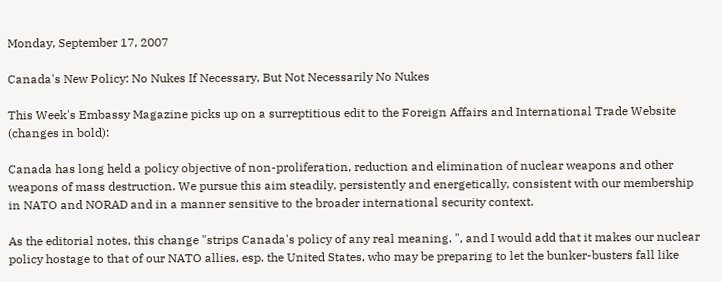Monday, September 17, 2007

Canada's New Policy: No Nukes If Necessary, But Not Necessarily No Nukes

This Week's Embassy Magazine picks up on a surreptitious edit to the Foreign Affairs and International Trade Website (changes in bold):

Canada has long held a policy objective of non-proliferation, reduction and elimination of nuclear weapons and other weapons of mass destruction. We pursue this aim steadily, persistently and energetically, consistent with our membership in NATO and NORAD and in a manner sensitive to the broader international security context.

As the editorial notes, this change "strips Canada's policy of any real meaning. ", and I would add that it makes our nuclear policy hostage to that of our NATO allies, esp. the United States, who may be preparing to let the bunker-busters fall like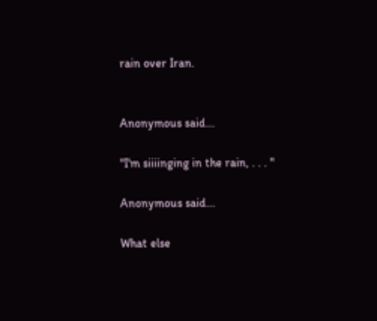rain over Iran.


Anonymous said...

"I'm siiiinging in the rain, . . . "

Anonymous said...

What else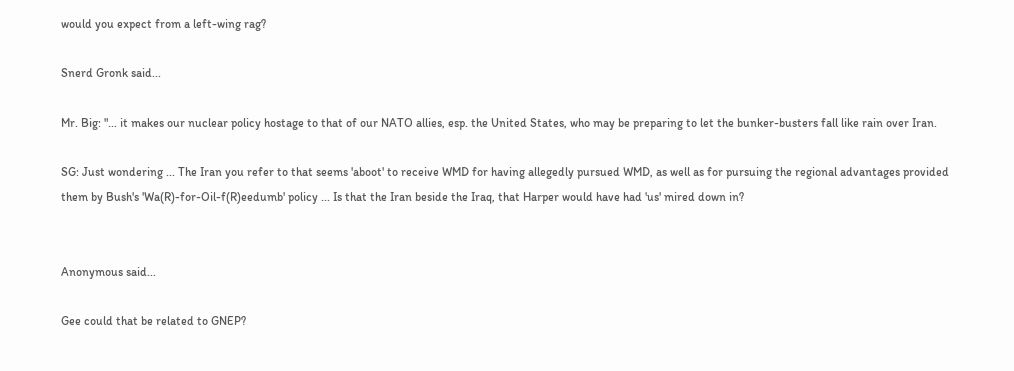would you expect from a left-wing rag?

Snerd Gronk said...

Mr. Big: "... it makes our nuclear policy hostage to that of our NATO allies, esp. the United States, who may be preparing to let the bunker-busters fall like rain over Iran.

SG: Just wondering ... The Iran you refer to that seems 'aboot' to receive WMD for having allegedly pursued WMD, as well as for pursuing the regional advantages provided them by Bush's 'Wa(R)-for-Oil-f(R)eedumb' policy ... Is that the Iran beside the Iraq, that Harper would have had 'us' mired down in?


Anonymous said...

Gee could that be related to GNEP?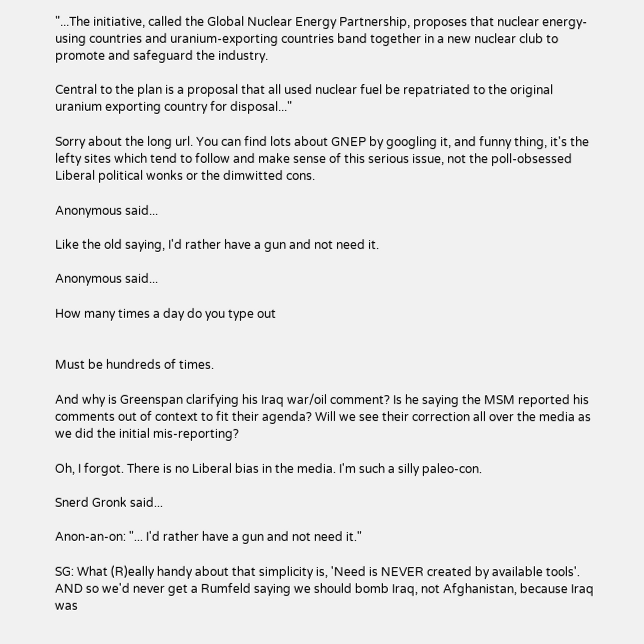"...The initiative, called the Global Nuclear Energy Partnership, proposes that nuclear energy-using countries and uranium-exporting countries band together in a new nuclear club to promote and safeguard the industry.

Central to the plan is a proposal that all used nuclear fuel be repatriated to the original uranium exporting country for disposal..."

Sorry about the long url. You can find lots about GNEP by googling it, and funny thing, it's the lefty sites which tend to follow and make sense of this serious issue, not the poll-obsessed Liberal political wonks or the dimwitted cons.

Anonymous said...

Like the old saying, I'd rather have a gun and not need it.

Anonymous said...

How many times a day do you type out


Must be hundreds of times.

And why is Greenspan clarifying his Iraq war/oil comment? Is he saying the MSM reported his comments out of context to fit their agenda? Will we see their correction all over the media as we did the initial mis-reporting?

Oh, I forgot. There is no Liberal bias in the media. I'm such a silly paleo-con.

Snerd Gronk said...

Anon-an-on: "... I'd rather have a gun and not need it."

SG: What (R)eally handy about that simplicity is, 'Need is NEVER created by available tools'. AND so we'd never get a Rumfeld saying we should bomb Iraq, not Afghanistan, because Iraq was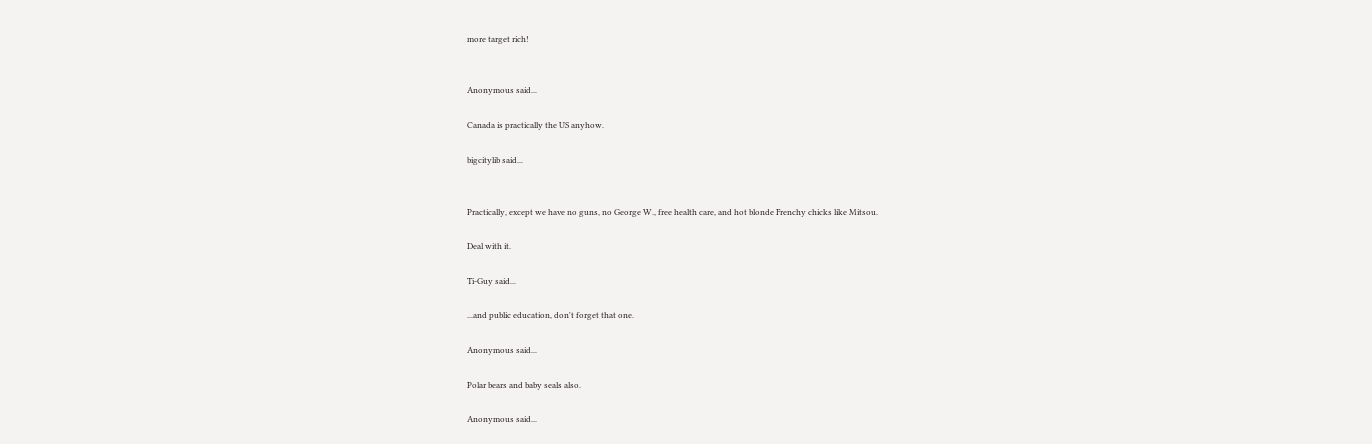more target rich!


Anonymous said...

Canada is practically the US anyhow.

bigcitylib said...


Practically, except we have no guns, no George W., free health care, and hot blonde Frenchy chicks like Mitsou.

Deal with it.

Ti-Guy said...

...and public education, don't forget that one.

Anonymous said...

Polar bears and baby seals also.

Anonymous said...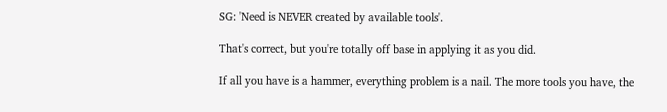SG: 'Need is NEVER created by available tools'.

That's correct, but you're totally off base in applying it as you did.

If all you have is a hammer, everything problem is a nail. The more tools you have, the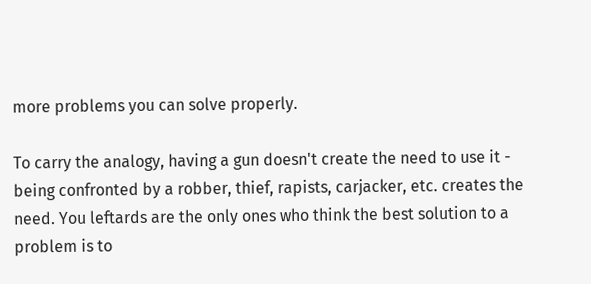more problems you can solve properly.

To carry the analogy, having a gun doesn't create the need to use it - being confronted by a robber, thief, rapists, carjacker, etc. creates the need. You leftards are the only ones who think the best solution to a problem is to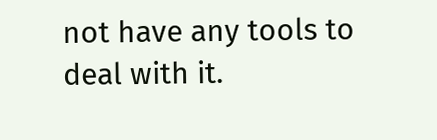not have any tools to deal with it.